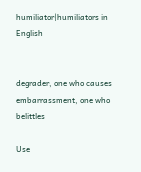humiliator|humiliators in English


degrader, one who causes embarrassment, one who belittles

Use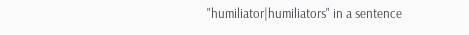"humiliator|humiliators" in a sentence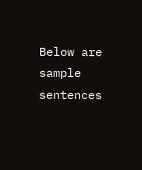Below are sample sentences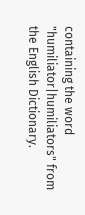containing the word "humiliator|humiliators" from the English Dictionary.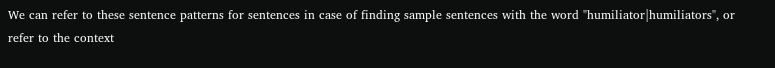We can refer to these sentence patterns for sentences in case of finding sample sentences with the word "humiliator|humiliators", or refer to the context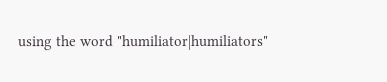using the word "humiliator|humiliators"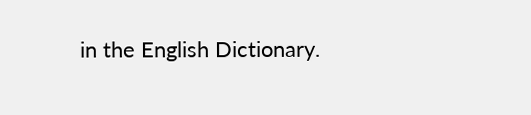in the English Dictionary.